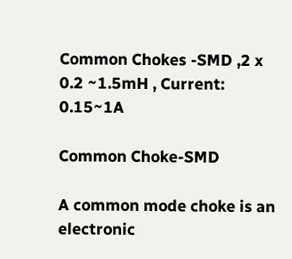Common Chokes -SMD ,2 x 0.2 ~1.5mH , Current: 0.15~1A

Common Choke-SMD

A common mode choke is an electronic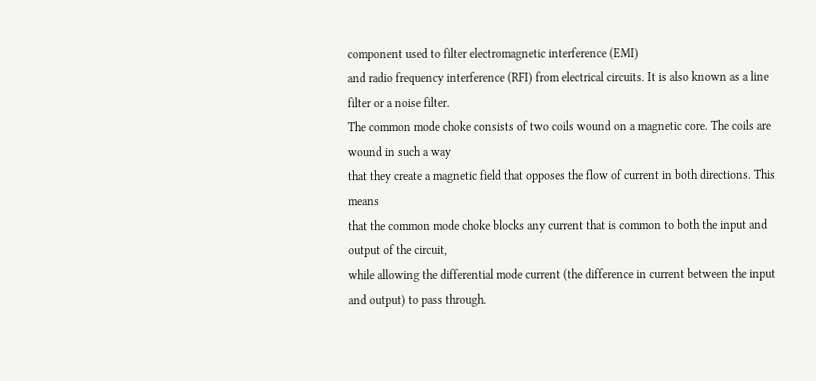component used to filter electromagnetic interference (EMI)
and radio frequency interference (RFI) from electrical circuits. It is also known as a line filter or a noise filter.
The common mode choke consists of two coils wound on a magnetic core. The coils are wound in such a way
that they create a magnetic field that opposes the flow of current in both directions. This means
that the common mode choke blocks any current that is common to both the input and output of the circuit,
while allowing the differential mode current (the difference in current between the input and output) to pass through.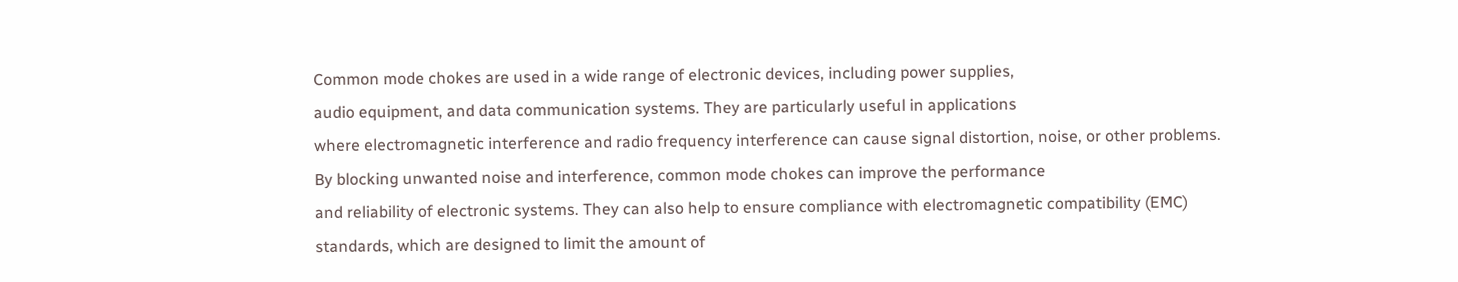Common mode chokes are used in a wide range of electronic devices, including power supplies,
audio equipment, and data communication systems. They are particularly useful in applications
where electromagnetic interference and radio frequency interference can cause signal distortion, noise, or other problems.
By blocking unwanted noise and interference, common mode chokes can improve the performance
and reliability of electronic systems. They can also help to ensure compliance with electromagnetic compatibility (EMC)
standards, which are designed to limit the amount of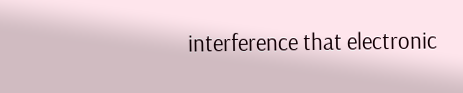interference that electronic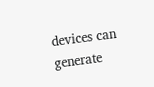devices can generate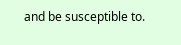and be susceptible to.